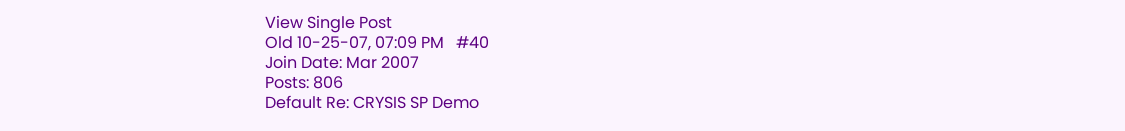View Single Post
Old 10-25-07, 07:09 PM   #40
Join Date: Mar 2007
Posts: 806
Default Re: CRYSIS SP Demo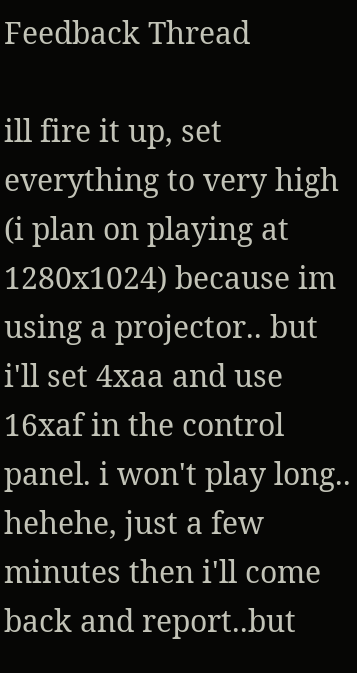Feedback Thread

ill fire it up, set everything to very high (i plan on playing at 1280x1024) because im using a projector.. but i'll set 4xaa and use 16xaf in the control panel. i won't play long.. hehehe, just a few minutes then i'll come back and report..but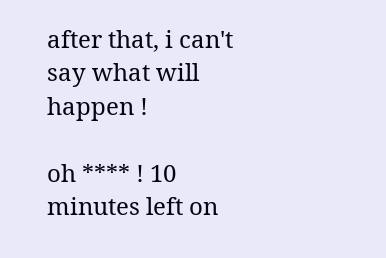after that, i can't say what will happen !

oh **** ! 10 minutes left on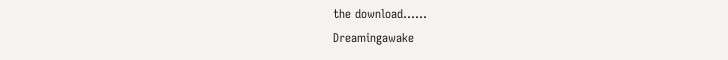the download......
Dreamingawake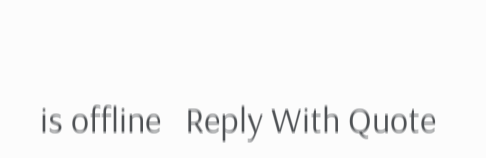is offline   Reply With Quote